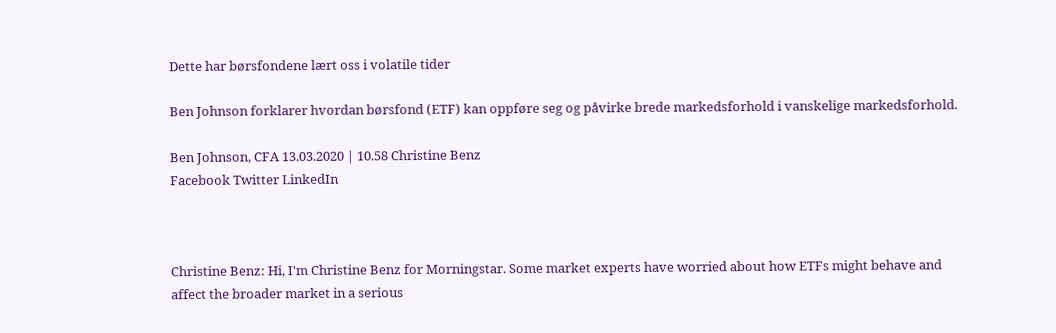Dette har børsfondene lært oss i volatile tider

Ben Johnson forklarer hvordan børsfond (ETF) kan oppføre seg og påvirke brede markedsforhold i vanskelige markedsforhold.

Ben Johnson, CFA 13.03.2020 | 10.58 Christine Benz
Facebook Twitter LinkedIn



Christine Benz: Hi, I'm Christine Benz for Morningstar. Some market experts have worried about how ETFs might behave and affect the broader market in a serious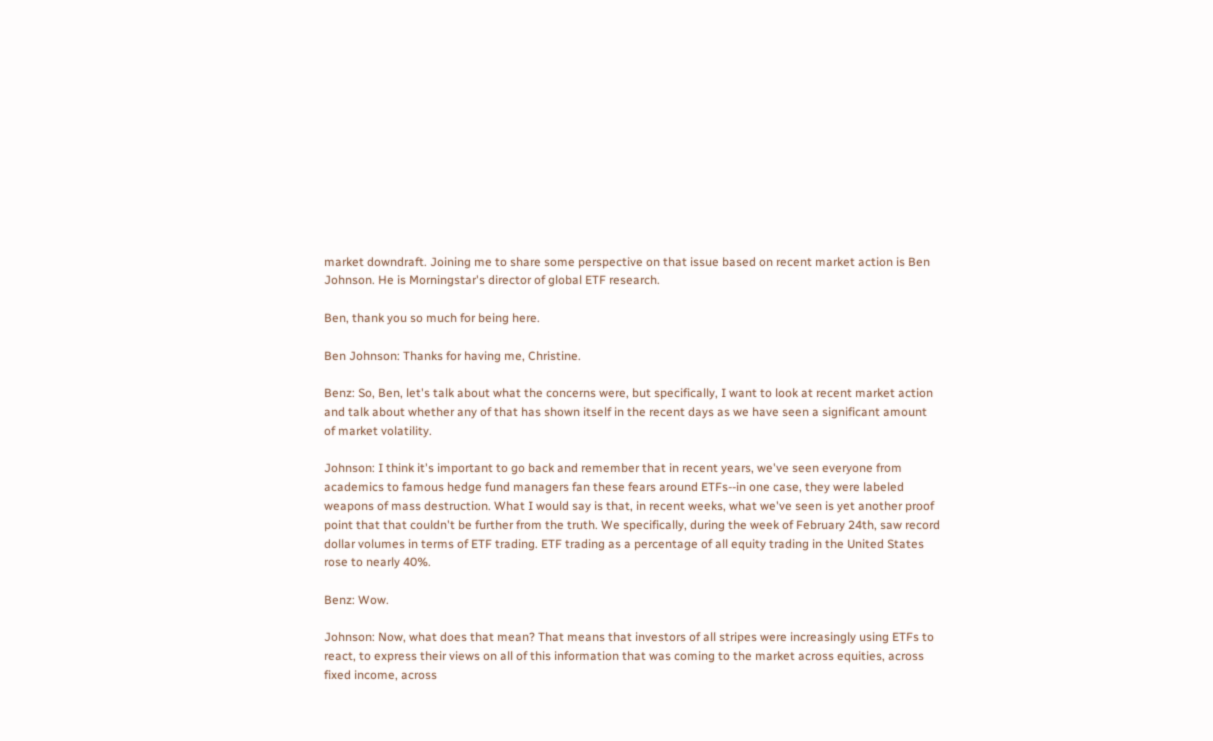market downdraft. Joining me to share some perspective on that issue based on recent market action is Ben Johnson. He is Morningstar's director of global ETF research.

Ben, thank you so much for being here.

Ben Johnson: Thanks for having me, Christine.

Benz: So, Ben, let's talk about what the concerns were, but specifically, I want to look at recent market action and talk about whether any of that has shown itself in the recent days as we have seen a significant amount of market volatility.

Johnson: I think it's important to go back and remember that in recent years, we've seen everyone from academics to famous hedge fund managers fan these fears around ETFs--in one case, they were labeled weapons of mass destruction. What I would say is that, in recent weeks, what we've seen is yet another proof point that that couldn't be further from the truth. We specifically, during the week of February 24th, saw record dollar volumes in terms of ETF trading. ETF trading as a percentage of all equity trading in the United States rose to nearly 40%.

Benz: Wow.

Johnson: Now, what does that mean? That means that investors of all stripes were increasingly using ETFs to react, to express their views on all of this information that was coming to the market across equities, across fixed income, across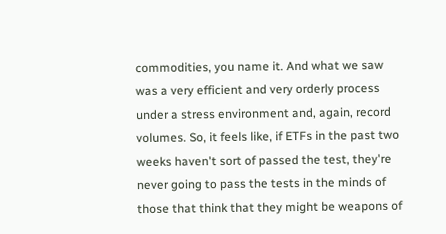commodities, you name it. And what we saw was a very efficient and very orderly process under a stress environment and, again, record volumes. So, it feels like, if ETFs in the past two weeks haven't sort of passed the test, they're never going to pass the tests in the minds of those that think that they might be weapons of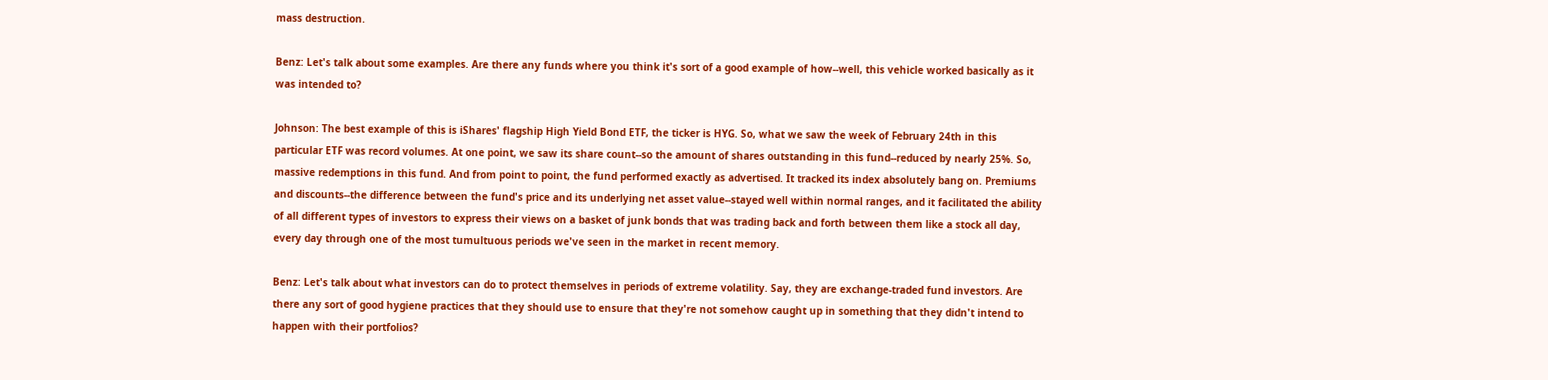mass destruction.

Benz: Let's talk about some examples. Are there any funds where you think it's sort of a good example of how--well, this vehicle worked basically as it was intended to?

Johnson: The best example of this is iShares' flagship High Yield Bond ETF, the ticker is HYG. So, what we saw the week of February 24th in this particular ETF was record volumes. At one point, we saw its share count--so the amount of shares outstanding in this fund--reduced by nearly 25%. So, massive redemptions in this fund. And from point to point, the fund performed exactly as advertised. It tracked its index absolutely bang on. Premiums and discounts--the difference between the fund's price and its underlying net asset value--stayed well within normal ranges, and it facilitated the ability of all different types of investors to express their views on a basket of junk bonds that was trading back and forth between them like a stock all day, every day through one of the most tumultuous periods we've seen in the market in recent memory.

Benz: Let's talk about what investors can do to protect themselves in periods of extreme volatility. Say, they are exchange-traded fund investors. Are there any sort of good hygiene practices that they should use to ensure that they're not somehow caught up in something that they didn't intend to happen with their portfolios?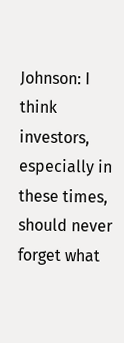Johnson: I think investors, especially in these times, should never forget what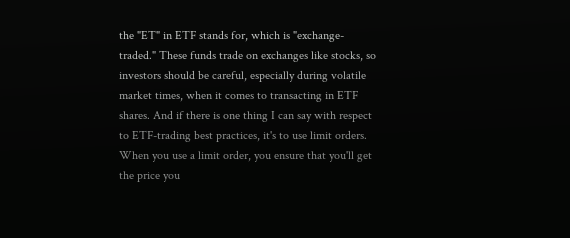the "ET" in ETF stands for, which is "exchange-traded." These funds trade on exchanges like stocks, so investors should be careful, especially during volatile market times, when it comes to transacting in ETF shares. And if there is one thing I can say with respect to ETF-trading best practices, it's to use limit orders. When you use a limit order, you ensure that you'll get the price you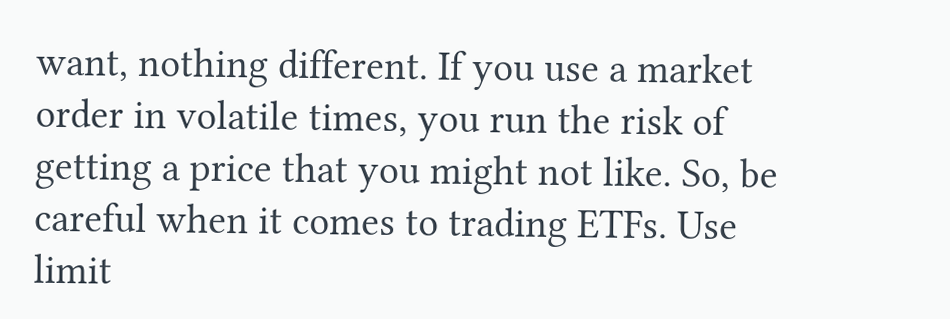want, nothing different. If you use a market order in volatile times, you run the risk of getting a price that you might not like. So, be careful when it comes to trading ETFs. Use limit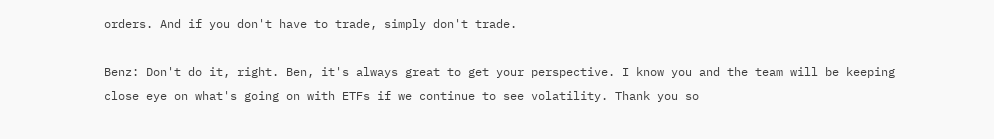orders. And if you don't have to trade, simply don't trade.

Benz: Don't do it, right. Ben, it's always great to get your perspective. I know you and the team will be keeping close eye on what's going on with ETFs if we continue to see volatility. Thank you so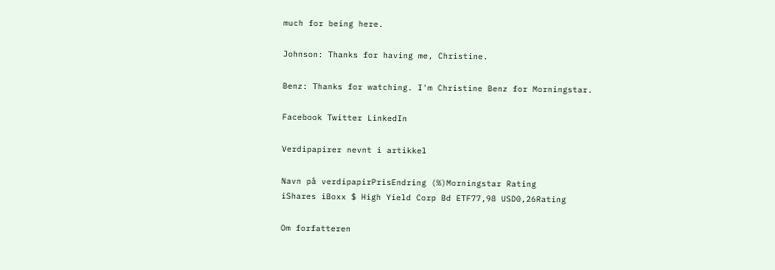much for being here.

Johnson: Thanks for having me, Christine.

Benz: Thanks for watching. I'm Christine Benz for Morningstar.

Facebook Twitter LinkedIn

Verdipapirer nevnt i artikkel

Navn på verdipapirPrisEndring (%)Morningstar Rating
iShares iBoxx $ High Yield Corp Bd ETF77,98 USD0,26Rating

Om forfatteren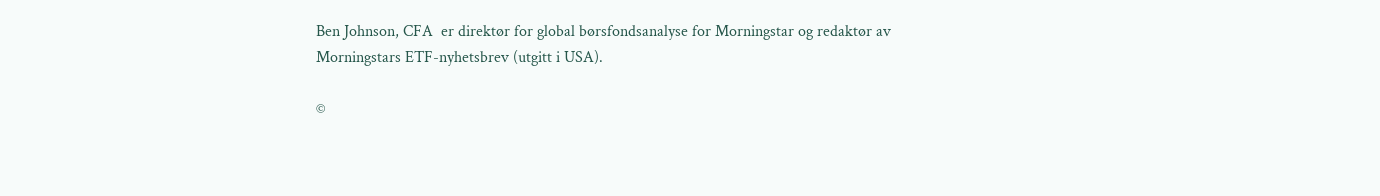Ben Johnson, CFA  er direktør for global børsfondsanalyse for Morningstar og redaktør av Morningstars ETF-nyhetsbrev (utgitt i USA).

©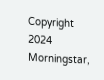Copyright 2024 Morningstar,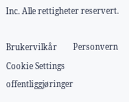Inc. Alle rettigheter reservert.

Brukervilkår        Personvern        Cookie Settings          offentliggjøringer